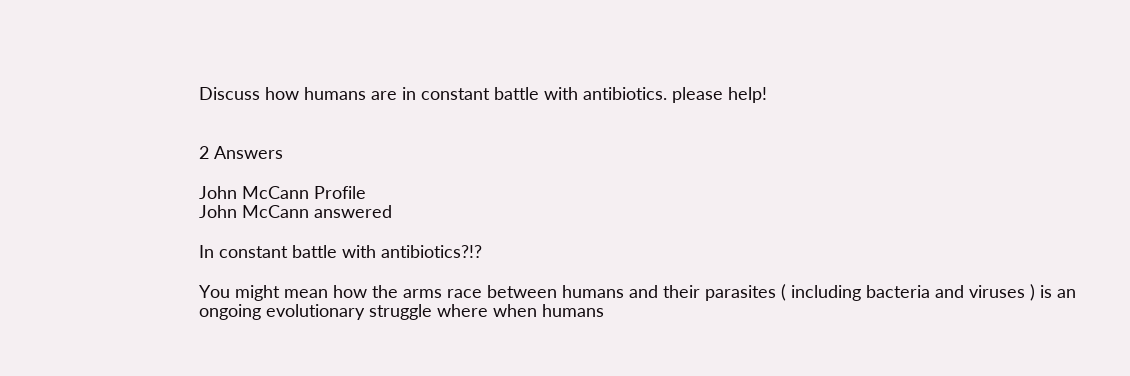Discuss how humans are in constant battle with antibiotics. please help!


2 Answers

John McCann Profile
John McCann answered

In constant battle with antibiotics?!?

You might mean how the arms race between humans and their parasites ( including bacteria and viruses ) is an ongoing evolutionary struggle where when humans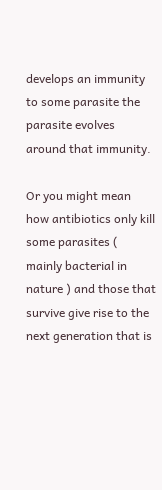develops an immunity to some parasite the parasite evolves around that immunity.

Or you might mean how antibiotics only kill some parasites ( mainly bacterial in nature ) and those that survive give rise to the next generation that is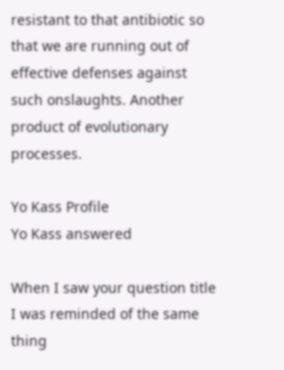resistant to that antibiotic so that we are running out of effective defenses against such onslaughts. Another product of evolutionary processes.

Yo Kass Profile
Yo Kass answered

When I saw your question title I was reminded of the same thing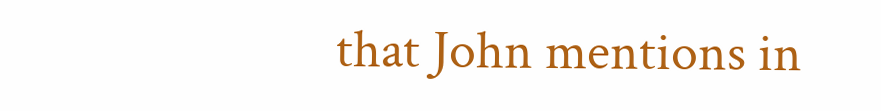that John mentions in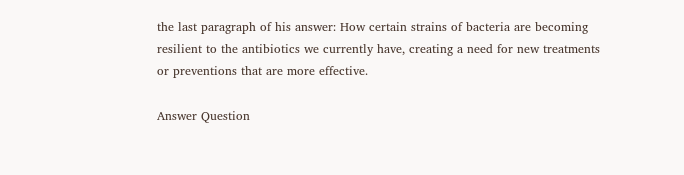the last paragraph of his answer: How certain strains of bacteria are becoming resilient to the antibiotics we currently have, creating a need for new treatments or preventions that are more effective.

Answer Question